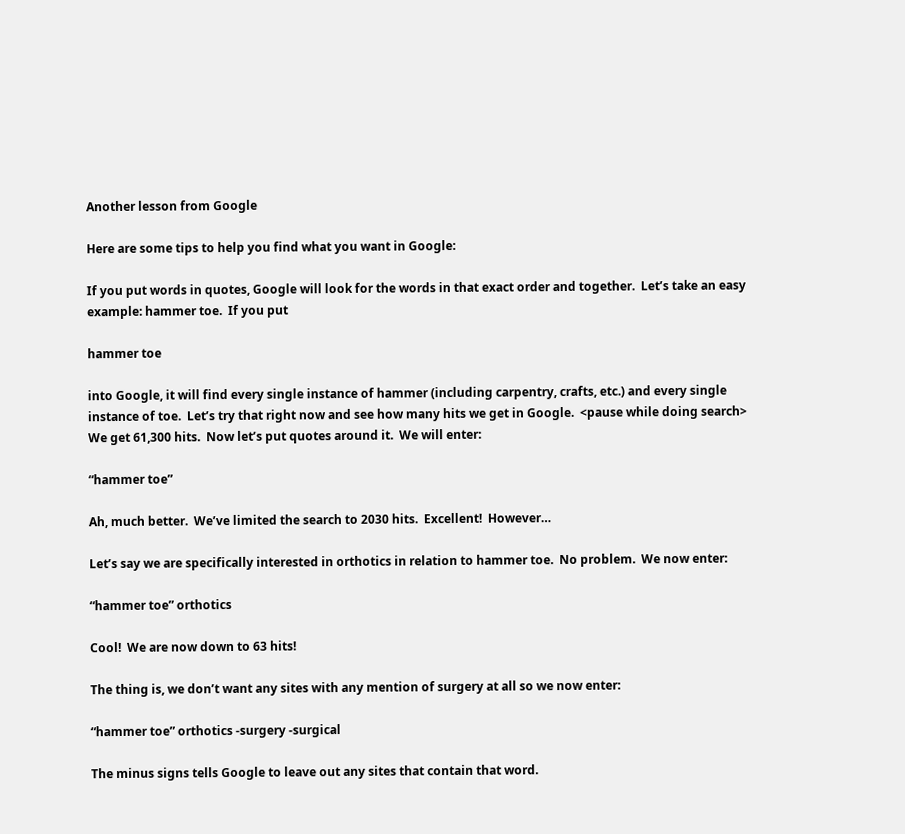Another lesson from Google

Here are some tips to help you find what you want in Google:

If you put words in quotes, Google will look for the words in that exact order and together.  Let’s take an easy example: hammer toe.  If you put

hammer toe

into Google, it will find every single instance of hammer (including carpentry, crafts, etc.) and every single instance of toe.  Let’s try that right now and see how many hits we get in Google.  <pause while doing search>  We get 61,300 hits.  Now let’s put quotes around it.  We will enter:

“hammer toe”

Ah, much better.  We’ve limited the search to 2030 hits.  Excellent!  However…

Let’s say we are specifically interested in orthotics in relation to hammer toe.  No problem.  We now enter:

“hammer toe” orthotics

Cool!  We are now down to 63 hits!

The thing is, we don’t want any sites with any mention of surgery at all so we now enter:

“hammer toe” orthotics -surgery -surgical

The minus signs tells Google to leave out any sites that contain that word.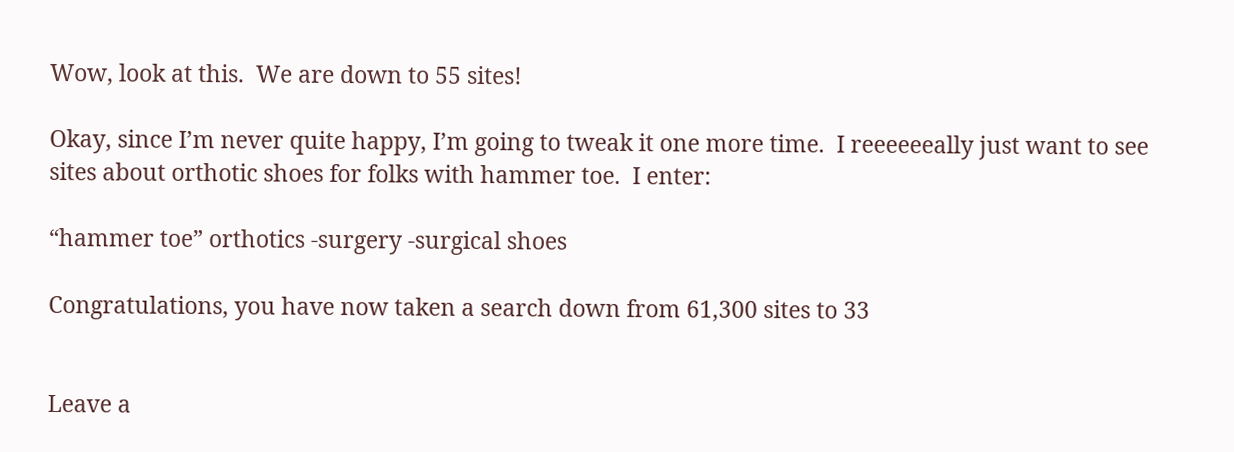Wow, look at this.  We are down to 55 sites!

Okay, since I’m never quite happy, I’m going to tweak it one more time.  I reeeeeeally just want to see sites about orthotic shoes for folks with hammer toe.  I enter:

“hammer toe” orthotics -surgery -surgical shoes

Congratulations, you have now taken a search down from 61,300 sites to 33


Leave a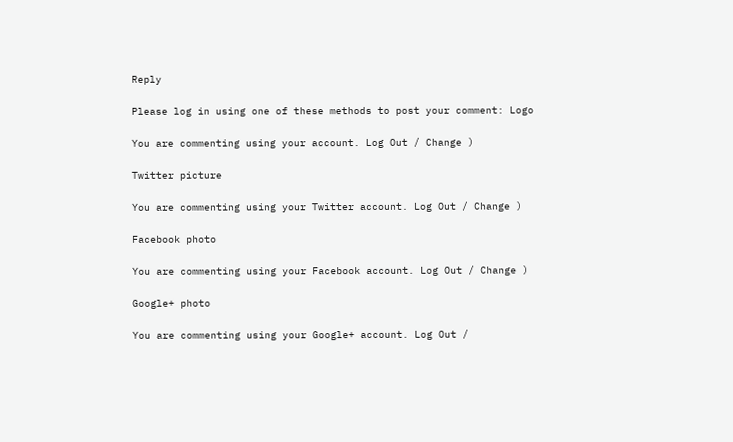Reply

Please log in using one of these methods to post your comment: Logo

You are commenting using your account. Log Out / Change )

Twitter picture

You are commenting using your Twitter account. Log Out / Change )

Facebook photo

You are commenting using your Facebook account. Log Out / Change )

Google+ photo

You are commenting using your Google+ account. Log Out /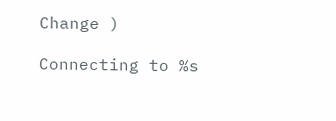Change )

Connecting to %s